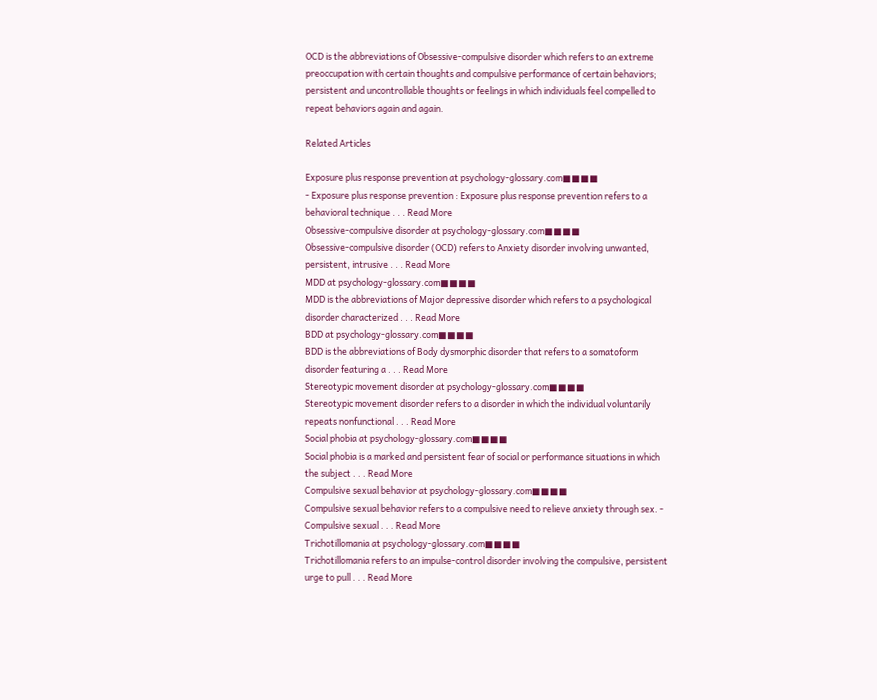OCD is the abbreviations of Obsessive-compulsive disorder which refers to an extreme preoccupation with certain thoughts and compulsive performance of certain behaviors; persistent and uncontrollable thoughts or feelings in which individuals feel compelled to repeat behaviors again and again.

Related Articles

Exposure plus response prevention at psychology-glossary.com■■■■
- Exposure plus response prevention : Exposure plus response prevention refers to a behavioral technique . . . Read More
Obsessive-compulsive disorder at psychology-glossary.com■■■■
Obsessive-compulsive disorder (OCD) refers to Anxiety disorder involving unwanted, persistent, intrusive . . . Read More
MDD at psychology-glossary.com■■■■
MDD is the abbreviations of Major depressive disorder which refers to a psychological disorder characterized . . . Read More
BDD at psychology-glossary.com■■■■
BDD is the abbreviations of Body dysmorphic disorder that refers to a somatoform disorder featuring a . . . Read More
Stereotypic movement disorder at psychology-glossary.com■■■■
Stereotypic movement disorder refers to a disorder in which the individual voluntarily repeats nonfunctional . . . Read More
Social phobia at psychology-glossary.com■■■■
Social phobia is a marked and persistent fear of social or performance situations in which the subject . . . Read More
Compulsive sexual behavior at psychology-glossary.com■■■■
Compulsive sexual behavior refers to a compulsive need to relieve anxiety through sex. - Compulsive sexual . . . Read More
Trichotillomania at psychology-glossary.com■■■■
Trichotillomania refers to an impulse-control disorder involving the compulsive, persistent urge to pull . . . Read More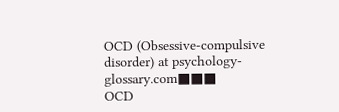OCD (Obsessive-compulsive disorder) at psychology-glossary.com■■■
OCD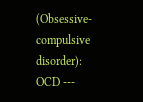(Obsessive-compulsive disorder): OCD ---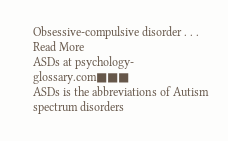Obsessive-compulsive disorder . . . Read More
ASDs at psychology-glossary.com■■■
ASDs is the abbreviations of Autism spectrum disorders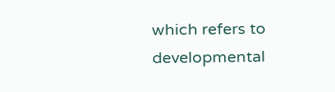which refers to developmental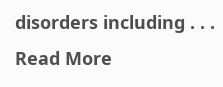disorders including . . . Read More